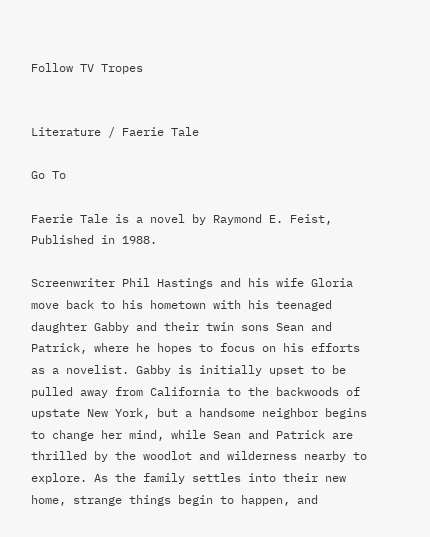Follow TV Tropes


Literature / Faerie Tale

Go To

Faerie Tale is a novel by Raymond E. Feist, Published in 1988.

Screenwriter Phil Hastings and his wife Gloria move back to his hometown with his teenaged daughter Gabby and their twin sons Sean and Patrick, where he hopes to focus on his efforts as a novelist. Gabby is initially upset to be pulled away from California to the backwoods of upstate New York, but a handsome neighbor begins to change her mind, while Sean and Patrick are thrilled by the woodlot and wilderness nearby to explore. As the family settles into their new home, strange things begin to happen, and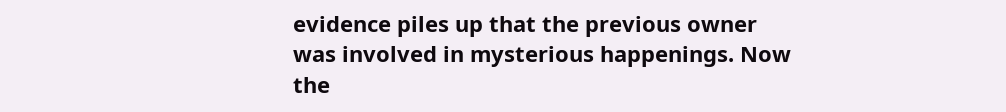evidence piles up that the previous owner was involved in mysterious happenings. Now the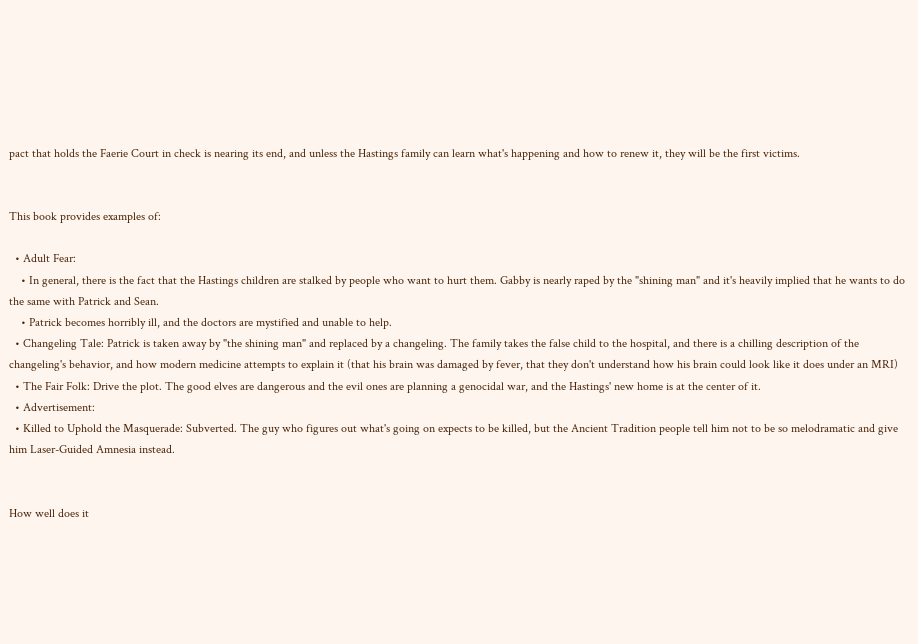pact that holds the Faerie Court in check is nearing its end, and unless the Hastings family can learn what's happening and how to renew it, they will be the first victims.


This book provides examples of:

  • Adult Fear:
    • In general, there is the fact that the Hastings children are stalked by people who want to hurt them. Gabby is nearly raped by the "shining man" and it's heavily implied that he wants to do the same with Patrick and Sean.
    • Patrick becomes horribly ill, and the doctors are mystified and unable to help.
  • Changeling Tale: Patrick is taken away by "the shining man" and replaced by a changeling. The family takes the false child to the hospital, and there is a chilling description of the changeling's behavior, and how modern medicine attempts to explain it (that his brain was damaged by fever, that they don't understand how his brain could look like it does under an MRI)
  • The Fair Folk: Drive the plot. The good elves are dangerous and the evil ones are planning a genocidal war, and the Hastings' new home is at the center of it.
  • Advertisement:
  • Killed to Uphold the Masquerade: Subverted. The guy who figures out what's going on expects to be killed, but the Ancient Tradition people tell him not to be so melodramatic and give him Laser-Guided Amnesia instead.


How well does it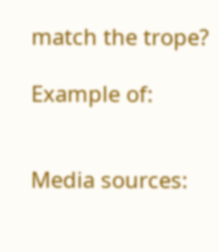match the trope?

Example of:


Media sources: